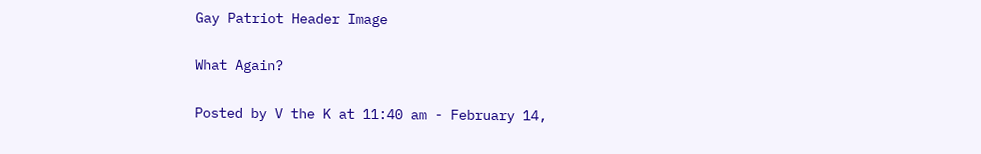Gay Patriot Header Image

What Again?

Posted by V the K at 11:40 am - February 14,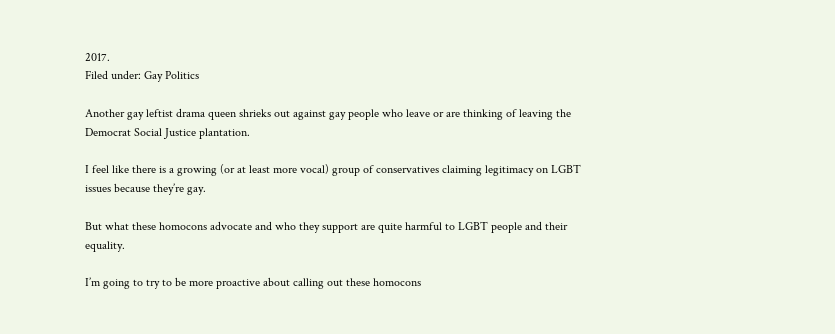2017.
Filed under: Gay Politics

Another gay leftist drama queen shrieks out against gay people who leave or are thinking of leaving the Democrat Social Justice plantation.

I feel like there is a growing (or at least more vocal) group of conservatives claiming legitimacy on LGBT issues because they’re gay.

But what these homocons advocate and who they support are quite harmful to LGBT people and their equality.

I’m going to try to be more proactive about calling out these homocons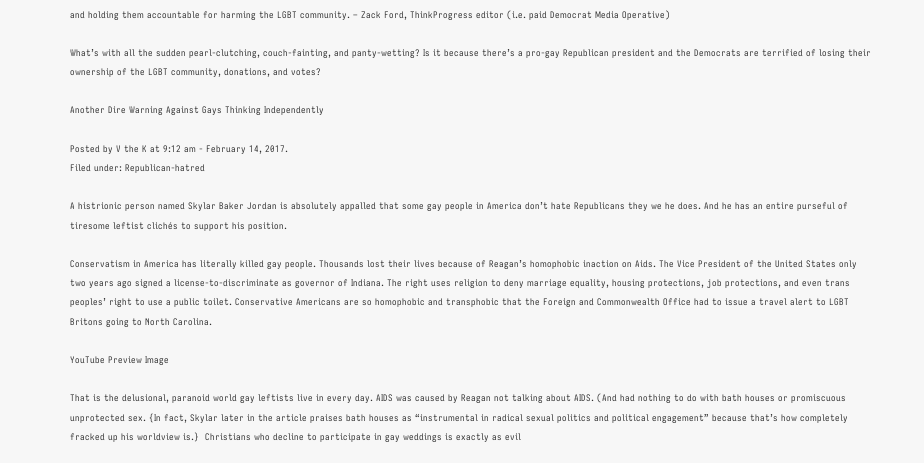and holding them accountable for harming the LGBT community. – Zack Ford, ThinkProgress editor (i.e. paid Democrat Media Operative)

What’s with all the sudden pearl-clutching, couch-fainting, and panty-wetting? Is it because there’s a pro-gay Republican president and the Democrats are terrified of losing their ownership of the LGBT community, donations, and votes?

Another Dire Warning Against Gays Thinking Independently

Posted by V the K at 9:12 am - February 14, 2017.
Filed under: Republican-hatred

A histrionic person named Skylar Baker Jordan is absolutely appalled that some gay people in America don’t hate Republicans they we he does. And he has an entire purseful of tiresome leftist clichés to support his position.

Conservatism in America has literally killed gay people. Thousands lost their lives because of Reagan’s homophobic inaction on Aids. The Vice President of the United States only two years ago signed a license-to-discriminate as governor of Indiana. The right uses religion to deny marriage equality, housing protections, job protections, and even trans peoples’ right to use a public toilet. Conservative Americans are so homophobic and transphobic that the Foreign and Commonwealth Office had to issue a travel alert to LGBT Britons going to North Carolina.

YouTube Preview Image

That is the delusional, paranoid world gay leftists live in every day. AIDS was caused by Reagan not talking about AIDS. (And had nothing to do with bath houses or promiscuous unprotected sex. {In fact, Skylar later in the article praises bath houses as “instrumental in radical sexual politics and political engagement” because that’s how completely fracked up his worldview is.}  Christians who decline to participate in gay weddings is exactly as evil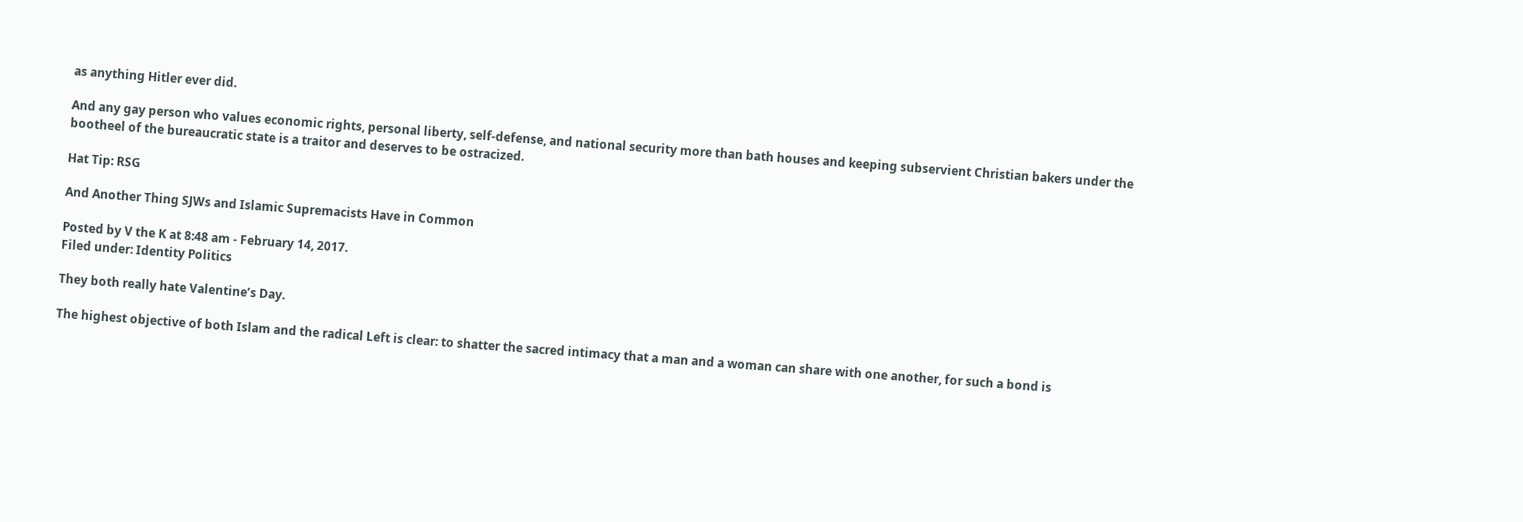as anything Hitler ever did.

And any gay person who values economic rights, personal liberty, self-defense, and national security more than bath houses and keeping subservient Christian bakers under the bootheel of the bureaucratic state is a traitor and deserves to be ostracized.

Hat Tip: RSG

And Another Thing SJWs and Islamic Supremacists Have in Common

Posted by V the K at 8:48 am - February 14, 2017.
Filed under: Identity Politics

They both really hate Valentine’s Day.

The highest objective of both Islam and the radical Left is clear: to shatter the sacred intimacy that a man and a woman can share with one another, for such a bond is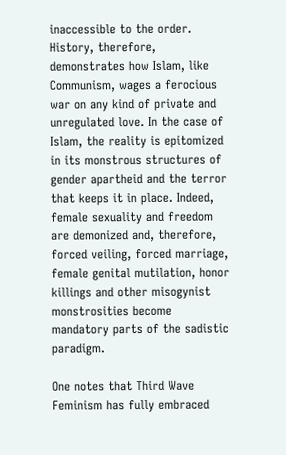inaccessible to the order. History, therefore, demonstrates how Islam, like Communism, wages a ferocious war on any kind of private and unregulated love. In the case of Islam, the reality is epitomized in its monstrous structures of gender apartheid and the terror that keeps it in place. Indeed, female sexuality and freedom are demonized and, therefore, forced veiling, forced marriage, female genital mutilation, honor killings and other misogynist monstrosities become mandatory parts of the sadistic paradigm.

One notes that Third Wave Feminism has fully embraced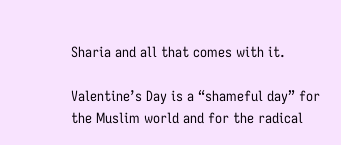Sharia and all that comes with it.

Valentine’s Day is a “shameful day” for the Muslim world and for the radical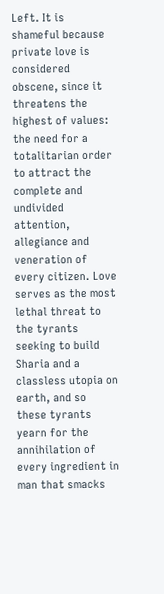Left. It is shameful because private love is considered obscene, since it threatens the highest of values: the need for a totalitarian order to attract the complete and undivided attention, allegiance and veneration of every citizen. Love serves as the most lethal threat to the tyrants seeking to build Sharia and a classless utopia on earth, and so these tyrants yearn for the annihilation of every ingredient in man that smacks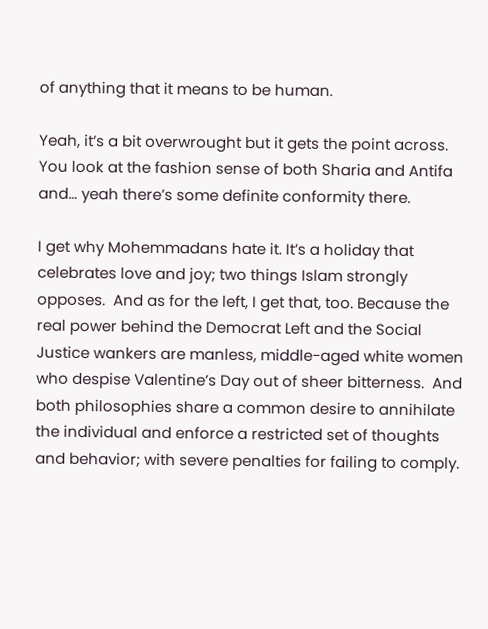of anything that it means to be human.

Yeah, it’s a bit overwrought but it gets the point across.  You look at the fashion sense of both Sharia and Antifa and… yeah there’s some definite conformity there.

I get why Mohemmadans hate it. It’s a holiday that celebrates love and joy; two things Islam strongly opposes.  And as for the left, I get that, too. Because the real power behind the Democrat Left and the Social Justice wankers are manless, middle-aged white women who despise Valentine’s Day out of sheer bitterness.  And both philosophies share a common desire to annihilate the individual and enforce a restricted set of thoughts and behavior; with severe penalties for failing to comply.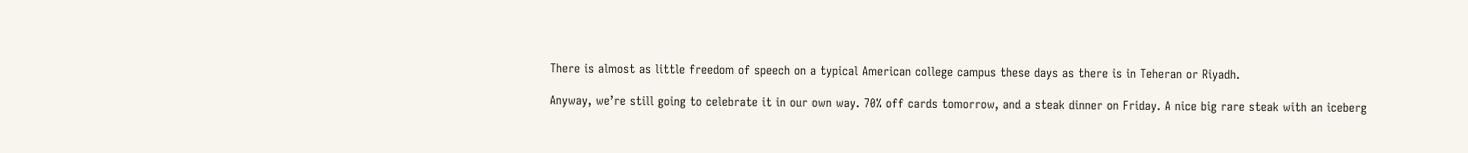There is almost as little freedom of speech on a typical American college campus these days as there is in Teheran or Riyadh.

Anyway, we’re still going to celebrate it in our own way. 70% off cards tomorrow, and a steak dinner on Friday. A nice big rare steak with an iceberg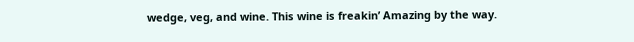wedge, veg, and wine. This wine is freakin’ Amazing by the way.